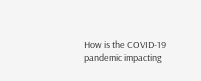How is the COVID-19 pandemic impacting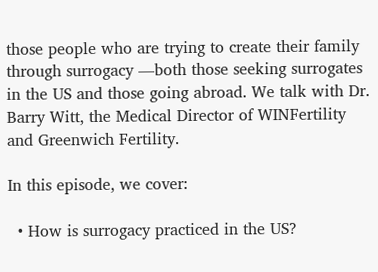those people who are trying to create their family through surrogacy —both those seeking surrogates in the US and those going abroad. We talk with Dr. Barry Witt, the Medical Director of WINFertility and Greenwich Fertility.

In this episode, we cover:

  • How is surrogacy practiced in the US?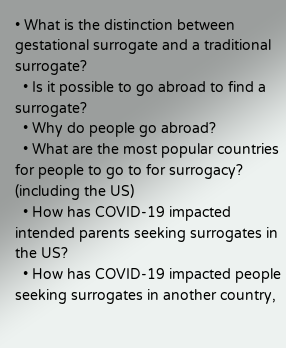• What is the distinction between gestational surrogate and a traditional surrogate?
  • Is it possible to go abroad to find a surrogate?
  • Why do people go abroad?
  • What are the most popular countries for people to go to for surrogacy? (including the US)
  • How has COVID-19 impacted intended parents seeking surrogates in the US?
  • How has COVID-19 impacted people seeking surrogates in another country,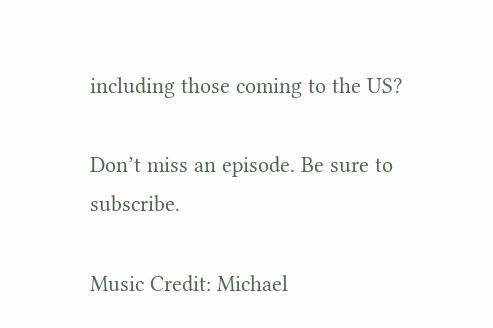including those coming to the US?

Don’t miss an episode. Be sure to subscribe.

Music Credit: Michael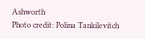Ashworth
Photo credit: Polina Tankilevitch